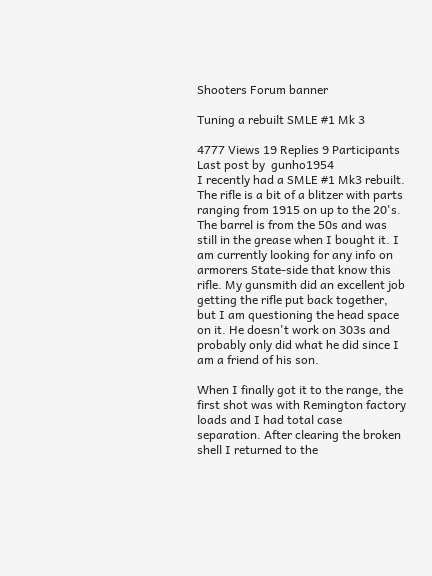Shooters Forum banner

Tuning a rebuilt SMLE #1 Mk 3

4777 Views 19 Replies 9 Participants Last post by  gunho1954
I recently had a SMLE #1 Mk3 rebuilt. The rifle is a bit of a blitzer with parts ranging from 1915 on up to the 20's. The barrel is from the 50s and was still in the grease when I bought it. I am currently looking for any info on armorers State-side that know this rifle. My gunsmith did an excellent job getting the rifle put back together, but I am questioning the head space on it. He doesn't work on 303s and probably only did what he did since I am a friend of his son.

When I finally got it to the range, the first shot was with Remington factory loads and I had total case separation. After clearing the broken shell I returned to the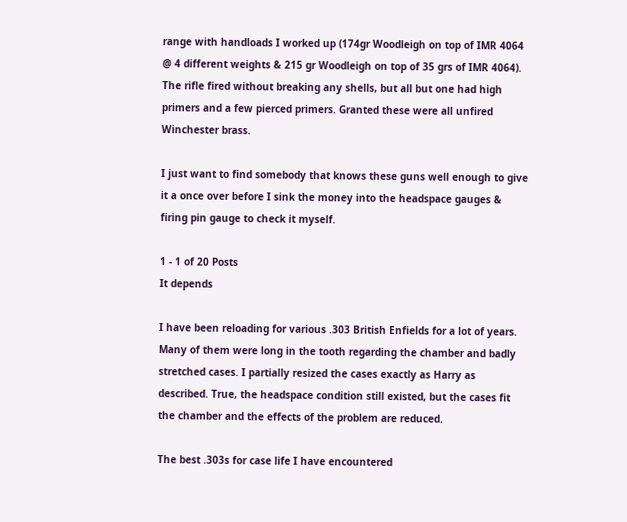range with handloads I worked up (174gr Woodleigh on top of IMR 4064 @ 4 different weights & 215 gr Woodleigh on top of 35 grs of IMR 4064). The rifle fired without breaking any shells, but all but one had high primers and a few pierced primers. Granted these were all unfired Winchester brass.

I just want to find somebody that knows these guns well enough to give it a once over before I sink the money into the headspace gauges & firing pin gauge to check it myself.

1 - 1 of 20 Posts
It depends

I have been reloading for various .303 British Enfields for a lot of years. Many of them were long in the tooth regarding the chamber and badly stretched cases. I partially resized the cases exactly as Harry as described. True, the headspace condition still existed, but the cases fit the chamber and the effects of the problem are reduced.

The best .303s for case life I have encountered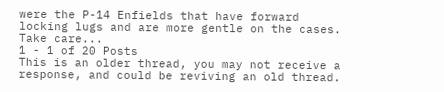were the P-14 Enfields that have forward locking lugs and are more gentle on the cases. Take care...
1 - 1 of 20 Posts
This is an older thread, you may not receive a response, and could be reviving an old thread.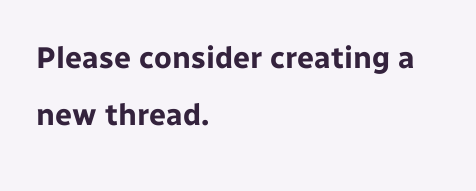Please consider creating a new thread.